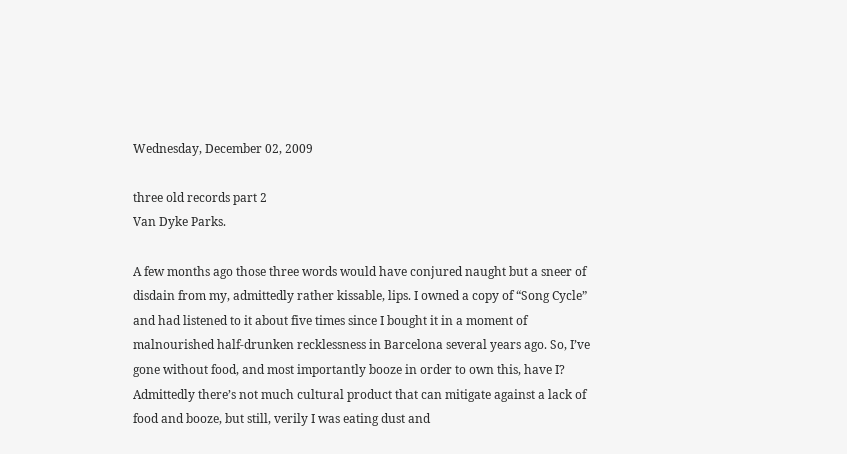Wednesday, December 02, 2009

three old records part 2
Van Dyke Parks.

A few months ago those three words would have conjured naught but a sneer of disdain from my, admittedly rather kissable, lips. I owned a copy of “Song Cycle” and had listened to it about five times since I bought it in a moment of malnourished half-drunken recklessness in Barcelona several years ago. So, I’ve gone without food, and most importantly booze in order to own this, have I? Admittedly there’s not much cultural product that can mitigate against a lack of food and booze, but still, verily I was eating dust and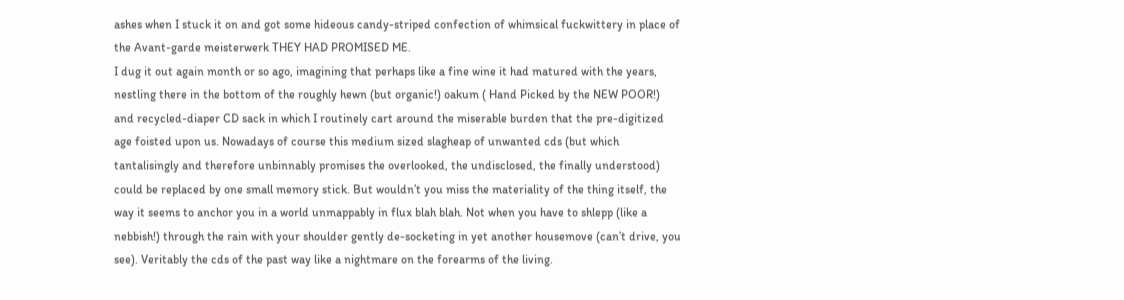ashes when I stuck it on and got some hideous candy-striped confection of whimsical fuckwittery in place of the Avant-garde meisterwerk THEY HAD PROMISED ME.
I dug it out again month or so ago, imagining that perhaps like a fine wine it had matured with the years, nestling there in the bottom of the roughly hewn (but organic!) oakum ( Hand Picked by the NEW POOR!) and recycled-diaper CD sack in which I routinely cart around the miserable burden that the pre-digitized age foisted upon us. Nowadays of course this medium sized slagheap of unwanted cds (but which tantalisingly and therefore unbinnably promises the overlooked, the undisclosed, the finally understood) could be replaced by one small memory stick. But wouldn’t you miss the materiality of the thing itself, the way it seems to anchor you in a world unmappably in flux blah blah. Not when you have to shlepp (like a nebbish!) through the rain with your shoulder gently de-socketing in yet another housemove (can’t drive, you see). Veritably the cds of the past way like a nightmare on the forearms of the living.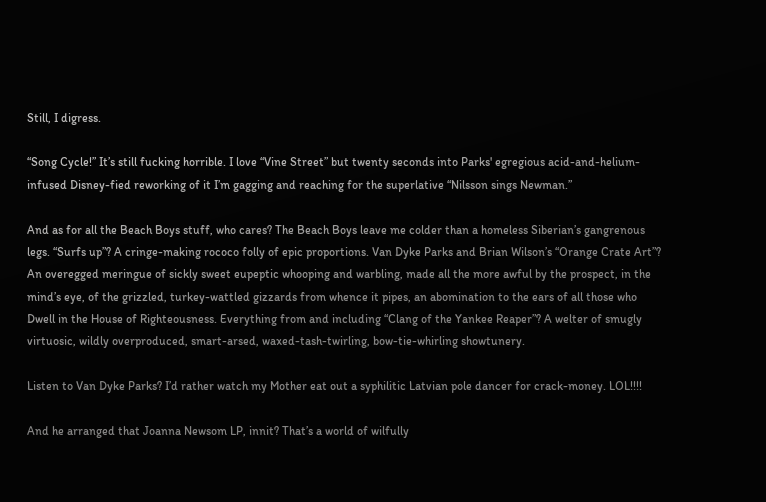Still, I digress.

“Song Cycle!” It’s still fucking horrible. I love “Vine Street” but twenty seconds into Parks' egregious acid-and-helium-infused Disney-fied reworking of it I’m gagging and reaching for the superlative “Nilsson sings Newman.”

And as for all the Beach Boys stuff, who cares? The Beach Boys leave me colder than a homeless Siberian’s gangrenous legs. “Surfs up”? A cringe-making rococo folly of epic proportions. Van Dyke Parks and Brian Wilson’s “Orange Crate Art”? An overegged meringue of sickly sweet eupeptic whooping and warbling, made all the more awful by the prospect, in the mind’s eye, of the grizzled, turkey-wattled gizzards from whence it pipes, an abomination to the ears of all those who Dwell in the House of Righteousness. Everything from and including “Clang of the Yankee Reaper”? A welter of smugly virtuosic, wildly overproduced, smart-arsed, waxed-tash-twirling, bow-tie-whirling showtunery.

Listen to Van Dyke Parks? I’d rather watch my Mother eat out a syphilitic Latvian pole dancer for crack-money. LOL!!!!

And he arranged that Joanna Newsom LP, innit? That’s a world of wilfully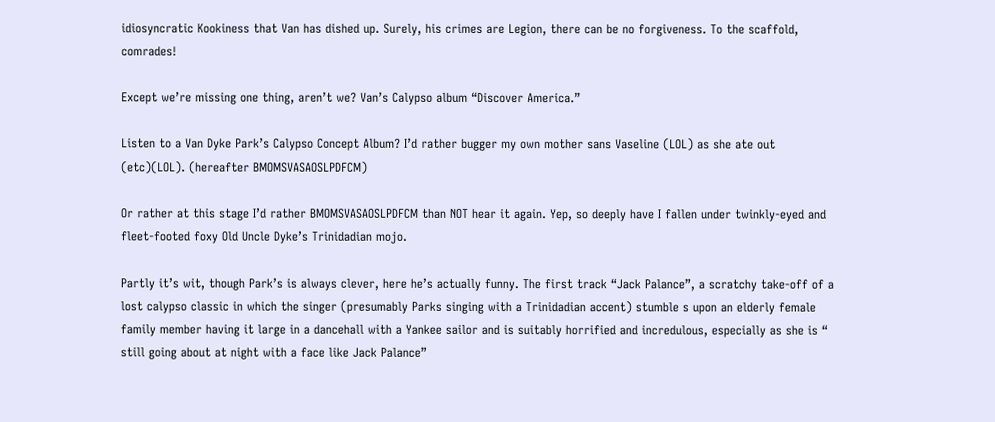idiosyncratic Kookiness that Van has dished up. Surely, his crimes are Legion, there can be no forgiveness. To the scaffold, comrades!

Except we’re missing one thing, aren’t we? Van’s Calypso album “Discover America.”

Listen to a Van Dyke Park’s Calypso Concept Album? I’d rather bugger my own mother sans Vaseline (LOL) as she ate out (etc)(LOL). (hereafter BMOMSVASAOSLPDFCM)

Or rather at this stage I’d rather BMOMSVASAOSLPDFCM than NOT hear it again. Yep, so deeply have I fallen under twinkly-eyed and fleet-footed foxy Old Uncle Dyke’s Trinidadian mojo.

Partly it’s wit, though Park’s is always clever, here he’s actually funny. The first track “Jack Palance”, a scratchy take-off of a lost calypso classic in which the singer (presumably Parks singing with a Trinidadian accent) stumble s upon an elderly female family member having it large in a dancehall with a Yankee sailor and is suitably horrified and incredulous, especially as she is “ still going about at night with a face like Jack Palance”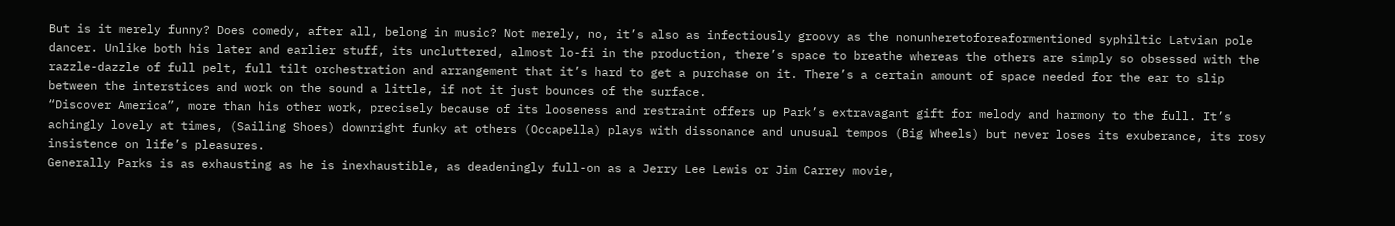But is it merely funny? Does comedy, after all, belong in music? Not merely, no, it’s also as infectiously groovy as the nonunheretoforeaformentioned syphiltic Latvian pole dancer. Unlike both his later and earlier stuff, its uncluttered, almost lo-fi in the production, there’s space to breathe whereas the others are simply so obsessed with the razzle-dazzle of full pelt, full tilt orchestration and arrangement that it’s hard to get a purchase on it. There’s a certain amount of space needed for the ear to slip between the interstices and work on the sound a little, if not it just bounces of the surface.
“Discover America”, more than his other work, precisely because of its looseness and restraint offers up Park’s extravagant gift for melody and harmony to the full. It’s achingly lovely at times, (Sailing Shoes) downright funky at others (Occapella) plays with dissonance and unusual tempos (Big Wheels) but never loses its exuberance, its rosy insistence on life’s pleasures.
Generally Parks is as exhausting as he is inexhaustible, as deadeningly full-on as a Jerry Lee Lewis or Jim Carrey movie,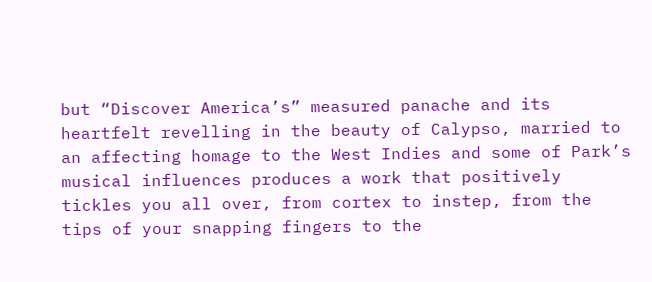but “Discover America’s” measured panache and its heartfelt revelling in the beauty of Calypso, married to an affecting homage to the West Indies and some of Park’s musical influences produces a work that positively tickles you all over, from cortex to instep, from the tips of your snapping fingers to the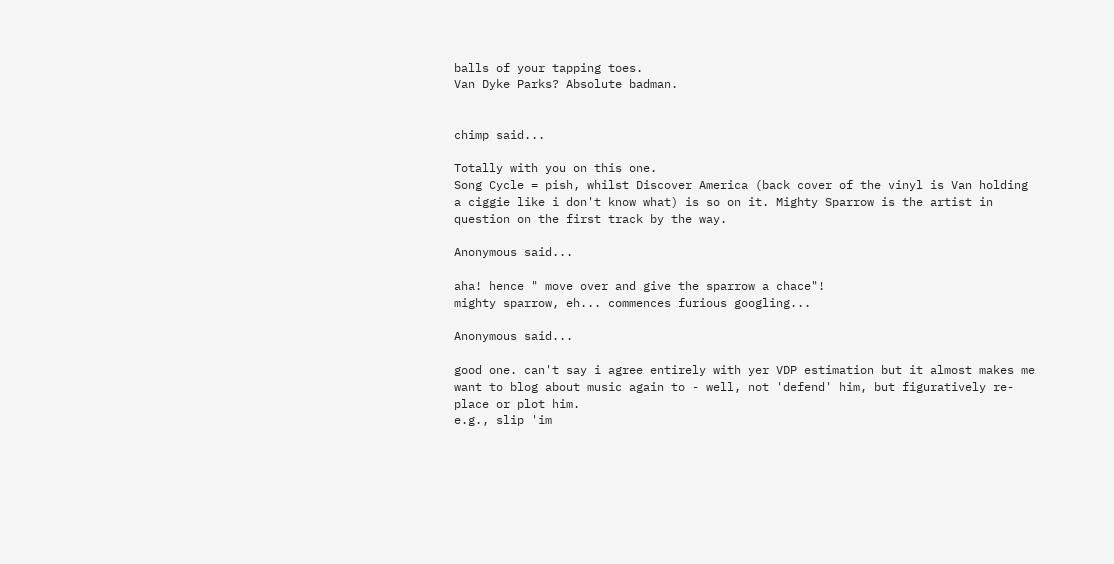balls of your tapping toes.
Van Dyke Parks? Absolute badman.


chimp said...

Totally with you on this one.
Song Cycle = pish, whilst Discover America (back cover of the vinyl is Van holding a ciggie like i don't know what) is so on it. Mighty Sparrow is the artist in question on the first track by the way.

Anonymous said...

aha! hence " move over and give the sparrow a chace"!
mighty sparrow, eh... commences furious googling...

Anonymous said...

good one. can't say i agree entirely with yer VDP estimation but it almost makes me want to blog about music again to - well, not 'defend' him, but figuratively re- place or plot him.
e.g., slip 'im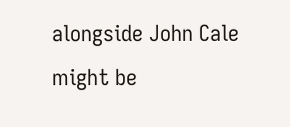alongside John Cale might be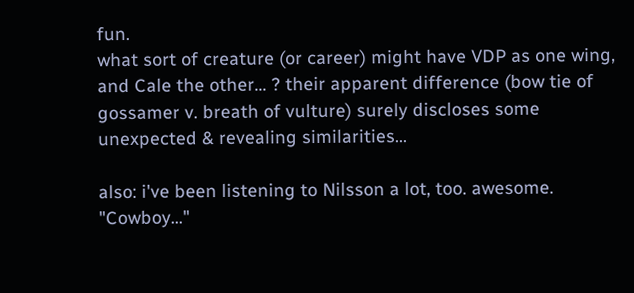fun.
what sort of creature (or career) might have VDP as one wing, and Cale the other... ? their apparent difference (bow tie of gossamer v. breath of vulture) surely discloses some unexpected & revealing similarities...

also: i've been listening to Nilsson a lot, too. awesome. "Cowboy..."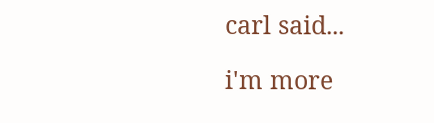carl said...

i'm more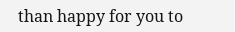than happy for you to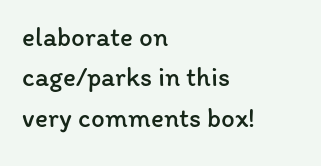elaborate on cage/parks in this very comments box!